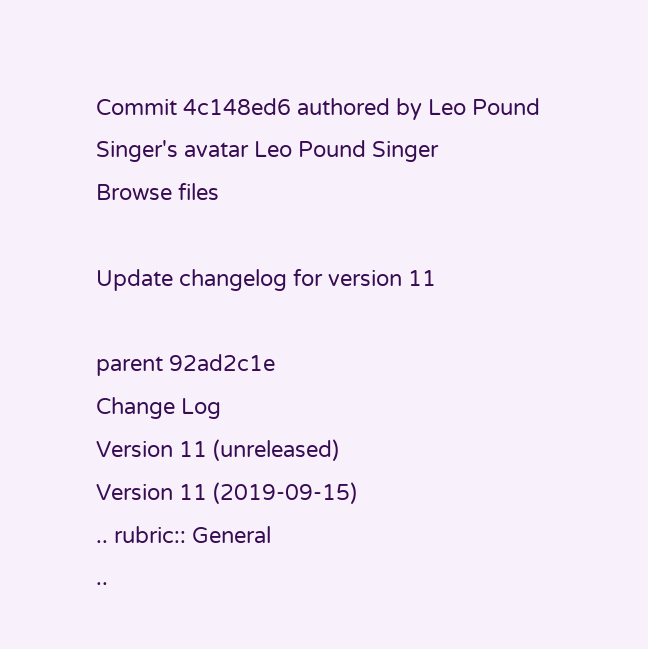Commit 4c148ed6 authored by Leo Pound Singer's avatar Leo Pound Singer
Browse files

Update changelog for version 11

parent 92ad2c1e
Change Log
Version 11 (unreleased)
Version 11 (2019-09-15)
.. rubric:: General
..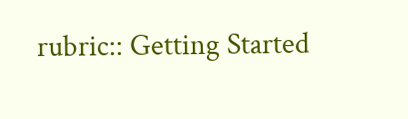rubric:: Getting Started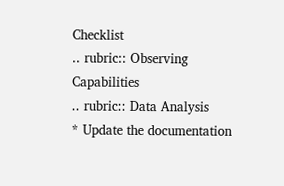Checklist
.. rubric:: Observing Capabilities
.. rubric:: Data Analysis
* Update the documentation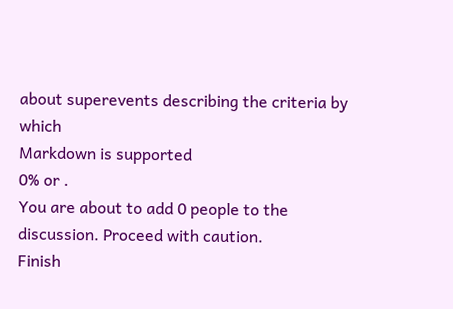about superevents describing the criteria by which
Markdown is supported
0% or .
You are about to add 0 people to the discussion. Proceed with caution.
Finish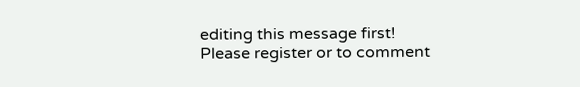editing this message first!
Please register or to comment